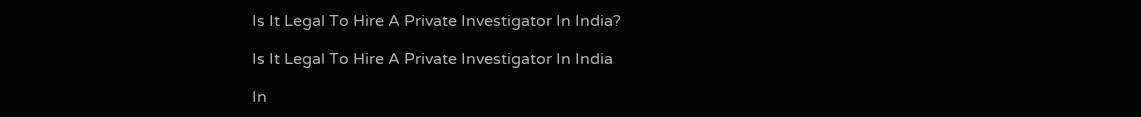Is It Legal To Hire A Private Investigator In India?

Is It Legal To Hire A Private Investigator In India

In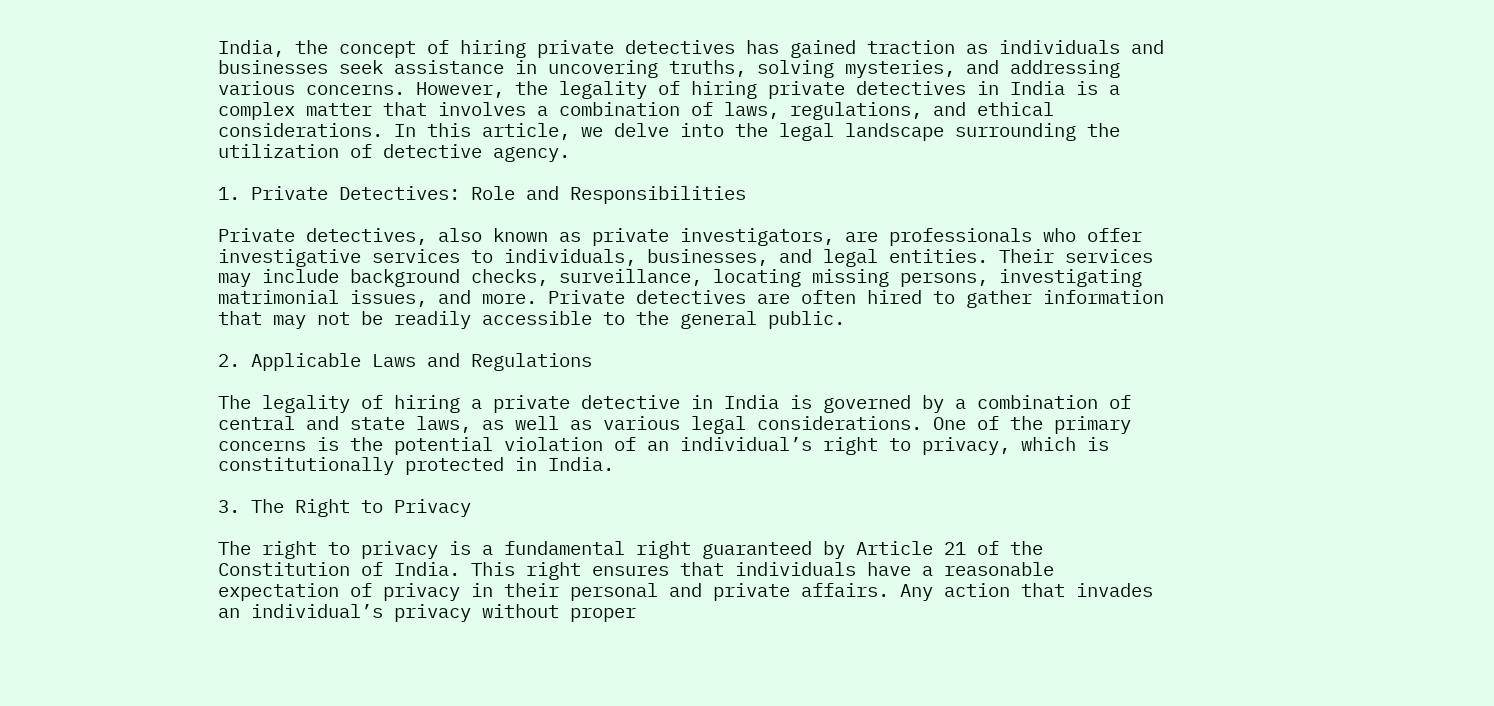India, the concept of hiring private detectives has gained traction as individuals and businesses seek assistance in uncovering truths, solving mysteries, and addressing various concerns. However, the legality of hiring private detectives in India is a complex matter that involves a combination of laws, regulations, and ethical considerations. In this article, we delve into the legal landscape surrounding the utilization of detective agency.

1. Private Detectives: Role and Responsibilities

Private detectives, also known as private investigators, are professionals who offer investigative services to individuals, businesses, and legal entities. Their services may include background checks, surveillance, locating missing persons, investigating matrimonial issues, and more. Private detectives are often hired to gather information that may not be readily accessible to the general public.

2. Applicable Laws and Regulations

The legality of hiring a private detective in India is governed by a combination of central and state laws, as well as various legal considerations. One of the primary concerns is the potential violation of an individual’s right to privacy, which is constitutionally protected in India.

3. The Right to Privacy

The right to privacy is a fundamental right guaranteed by Article 21 of the Constitution of India. This right ensures that individuals have a reasonable expectation of privacy in their personal and private affairs. Any action that invades an individual’s privacy without proper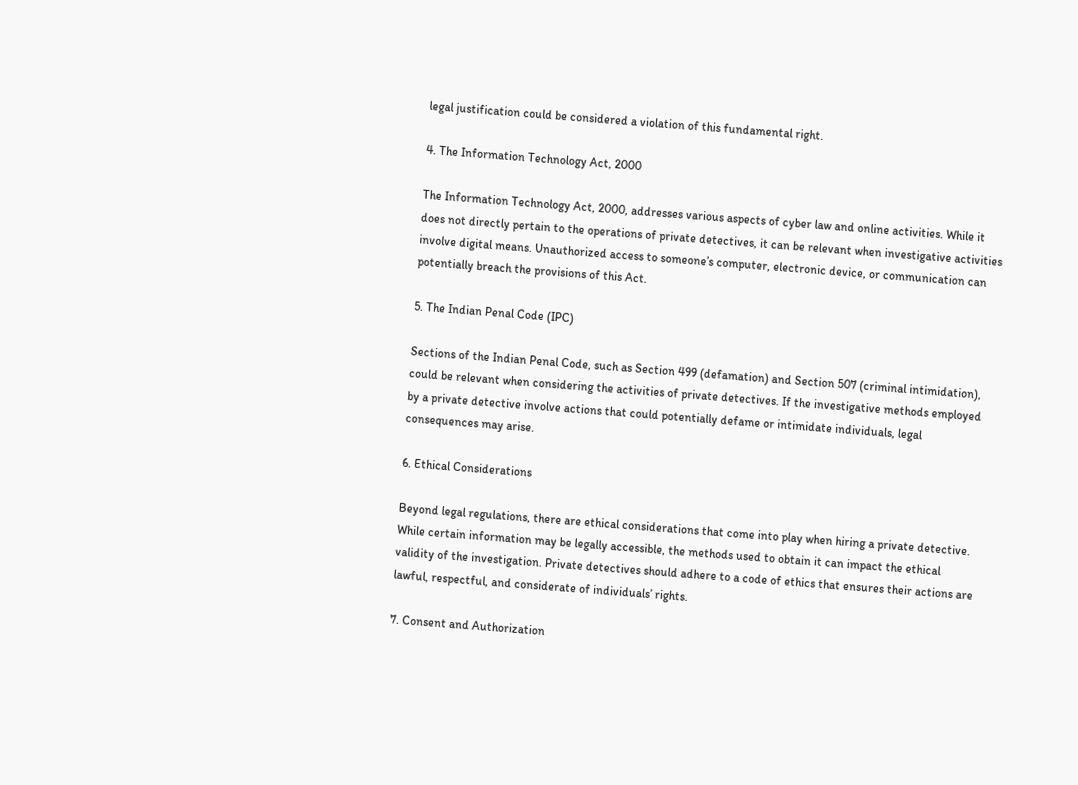legal justification could be considered a violation of this fundamental right.

4. The Information Technology Act, 2000

The Information Technology Act, 2000, addresses various aspects of cyber law and online activities. While it does not directly pertain to the operations of private detectives, it can be relevant when investigative activities involve digital means. Unauthorized access to someone’s computer, electronic device, or communication can potentially breach the provisions of this Act.

5. The Indian Penal Code (IPC)

Sections of the Indian Penal Code, such as Section 499 (defamation) and Section 507 (criminal intimidation), could be relevant when considering the activities of private detectives. If the investigative methods employed by a private detective involve actions that could potentially defame or intimidate individuals, legal consequences may arise.

6. Ethical Considerations

Beyond legal regulations, there are ethical considerations that come into play when hiring a private detective. While certain information may be legally accessible, the methods used to obtain it can impact the ethical validity of the investigation. Private detectives should adhere to a code of ethics that ensures their actions are lawful, respectful, and considerate of individuals’ rights.

7. Consent and Authorization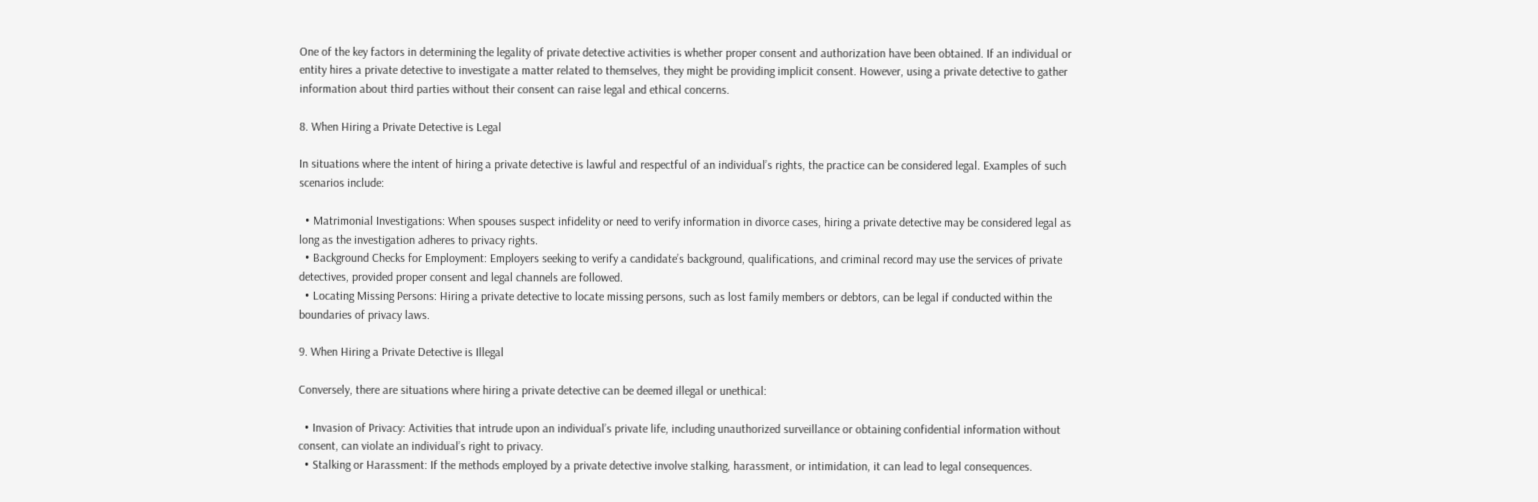One of the key factors in determining the legality of private detective activities is whether proper consent and authorization have been obtained. If an individual or entity hires a private detective to investigate a matter related to themselves, they might be providing implicit consent. However, using a private detective to gather information about third parties without their consent can raise legal and ethical concerns.

8. When Hiring a Private Detective is Legal

In situations where the intent of hiring a private detective is lawful and respectful of an individual’s rights, the practice can be considered legal. Examples of such scenarios include:

  • Matrimonial Investigations: When spouses suspect infidelity or need to verify information in divorce cases, hiring a private detective may be considered legal as long as the investigation adheres to privacy rights.
  • Background Checks for Employment: Employers seeking to verify a candidate’s background, qualifications, and criminal record may use the services of private detectives, provided proper consent and legal channels are followed.
  • Locating Missing Persons: Hiring a private detective to locate missing persons, such as lost family members or debtors, can be legal if conducted within the boundaries of privacy laws.

9. When Hiring a Private Detective is Illegal

Conversely, there are situations where hiring a private detective can be deemed illegal or unethical:

  • Invasion of Privacy: Activities that intrude upon an individual’s private life, including unauthorized surveillance or obtaining confidential information without consent, can violate an individual’s right to privacy.
  • Stalking or Harassment: If the methods employed by a private detective involve stalking, harassment, or intimidation, it can lead to legal consequences.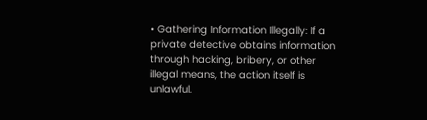• Gathering Information Illegally: If a private detective obtains information through hacking, bribery, or other illegal means, the action itself is unlawful.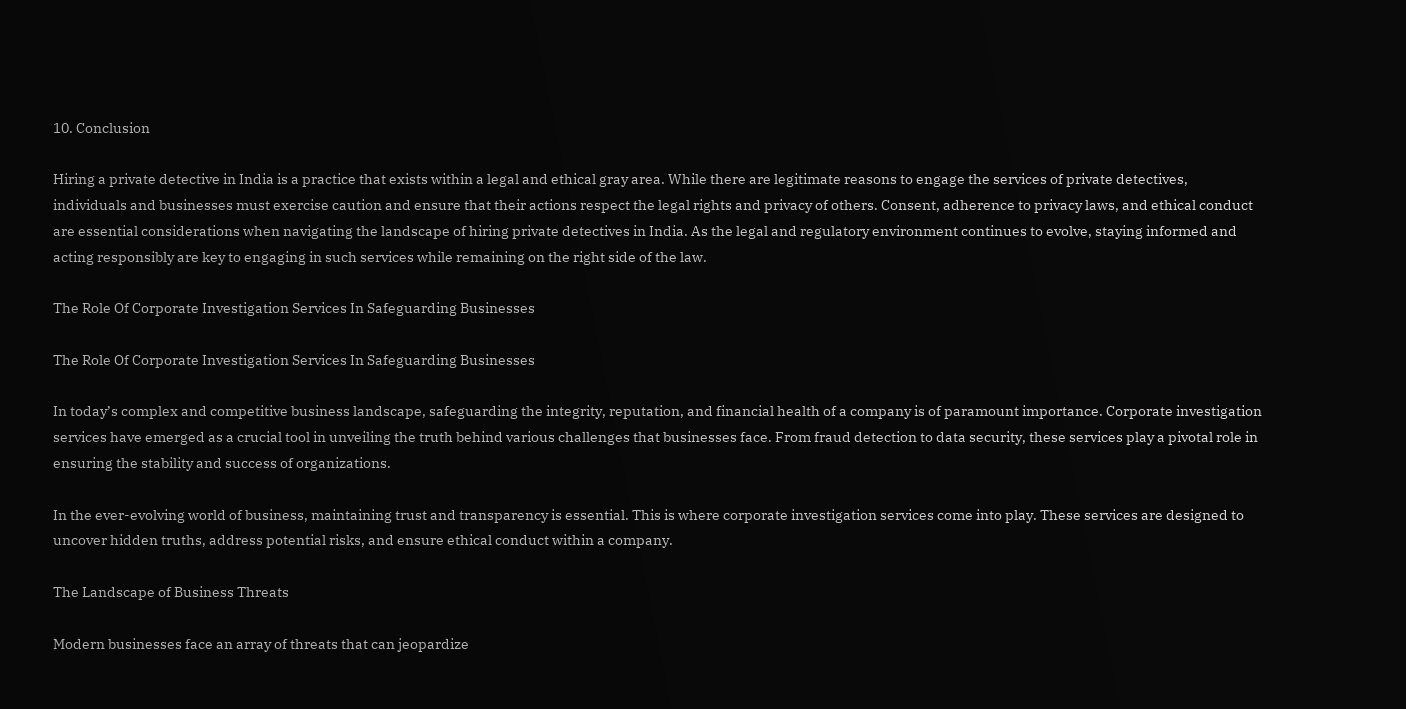10. Conclusion

Hiring a private detective in India is a practice that exists within a legal and ethical gray area. While there are legitimate reasons to engage the services of private detectives, individuals and businesses must exercise caution and ensure that their actions respect the legal rights and privacy of others. Consent, adherence to privacy laws, and ethical conduct are essential considerations when navigating the landscape of hiring private detectives in India. As the legal and regulatory environment continues to evolve, staying informed and acting responsibly are key to engaging in such services while remaining on the right side of the law.

The Role Of Corporate Investigation Services In Safeguarding Businesses

The Role Of Corporate Investigation Services In Safeguarding Businesses

In today’s complex and competitive business landscape, safeguarding the integrity, reputation, and financial health of a company is of paramount importance. Corporate investigation services have emerged as a crucial tool in unveiling the truth behind various challenges that businesses face. From fraud detection to data security, these services play a pivotal role in ensuring the stability and success of organizations.

In the ever-evolving world of business, maintaining trust and transparency is essential. This is where corporate investigation services come into play. These services are designed to uncover hidden truths, address potential risks, and ensure ethical conduct within a company.

The Landscape of Business Threats

Modern businesses face an array of threats that can jeopardize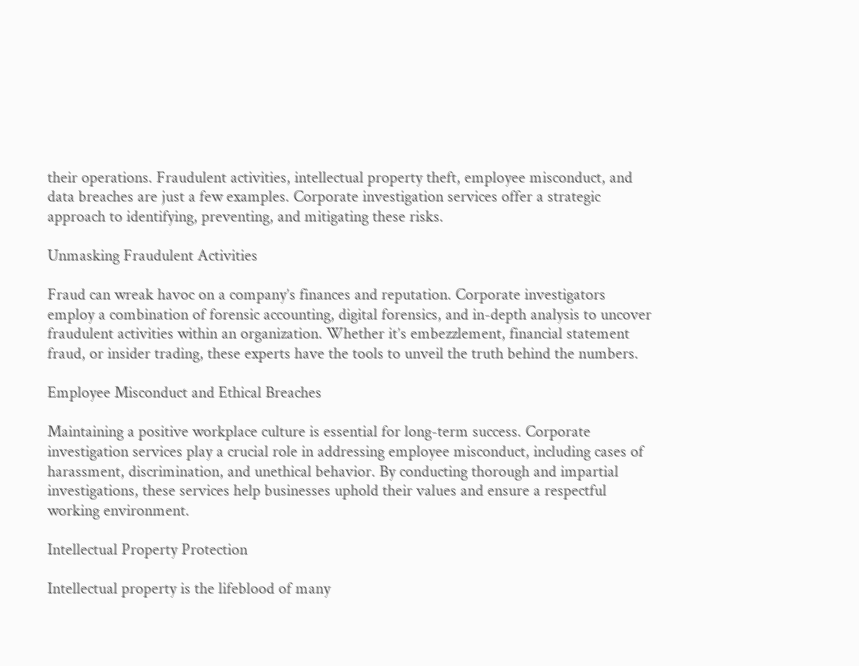their operations. Fraudulent activities, intellectual property theft, employee misconduct, and data breaches are just a few examples. Corporate investigation services offer a strategic approach to identifying, preventing, and mitigating these risks.

Unmasking Fraudulent Activities

Fraud can wreak havoc on a company’s finances and reputation. Corporate investigators employ a combination of forensic accounting, digital forensics, and in-depth analysis to uncover fraudulent activities within an organization. Whether it’s embezzlement, financial statement fraud, or insider trading, these experts have the tools to unveil the truth behind the numbers.

Employee Misconduct and Ethical Breaches

Maintaining a positive workplace culture is essential for long-term success. Corporate investigation services play a crucial role in addressing employee misconduct, including cases of harassment, discrimination, and unethical behavior. By conducting thorough and impartial investigations, these services help businesses uphold their values and ensure a respectful working environment.

Intellectual Property Protection

Intellectual property is the lifeblood of many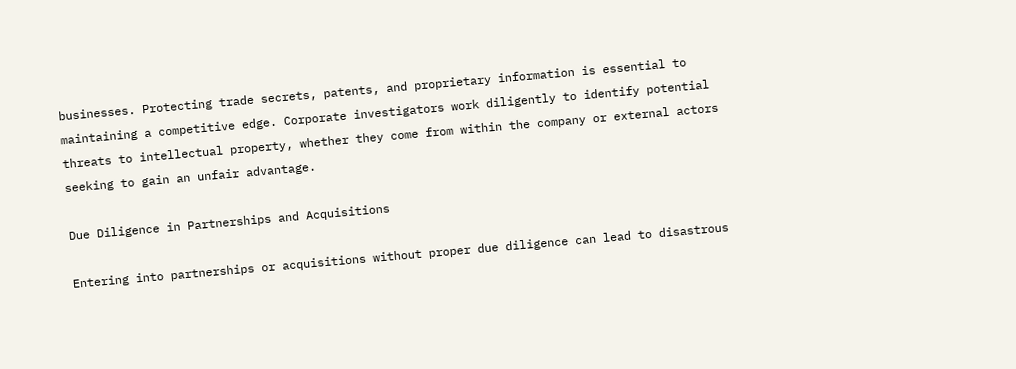businesses. Protecting trade secrets, patents, and proprietary information is essential to maintaining a competitive edge. Corporate investigators work diligently to identify potential threats to intellectual property, whether they come from within the company or external actors seeking to gain an unfair advantage.

Due Diligence in Partnerships and Acquisitions

Entering into partnerships or acquisitions without proper due diligence can lead to disastrous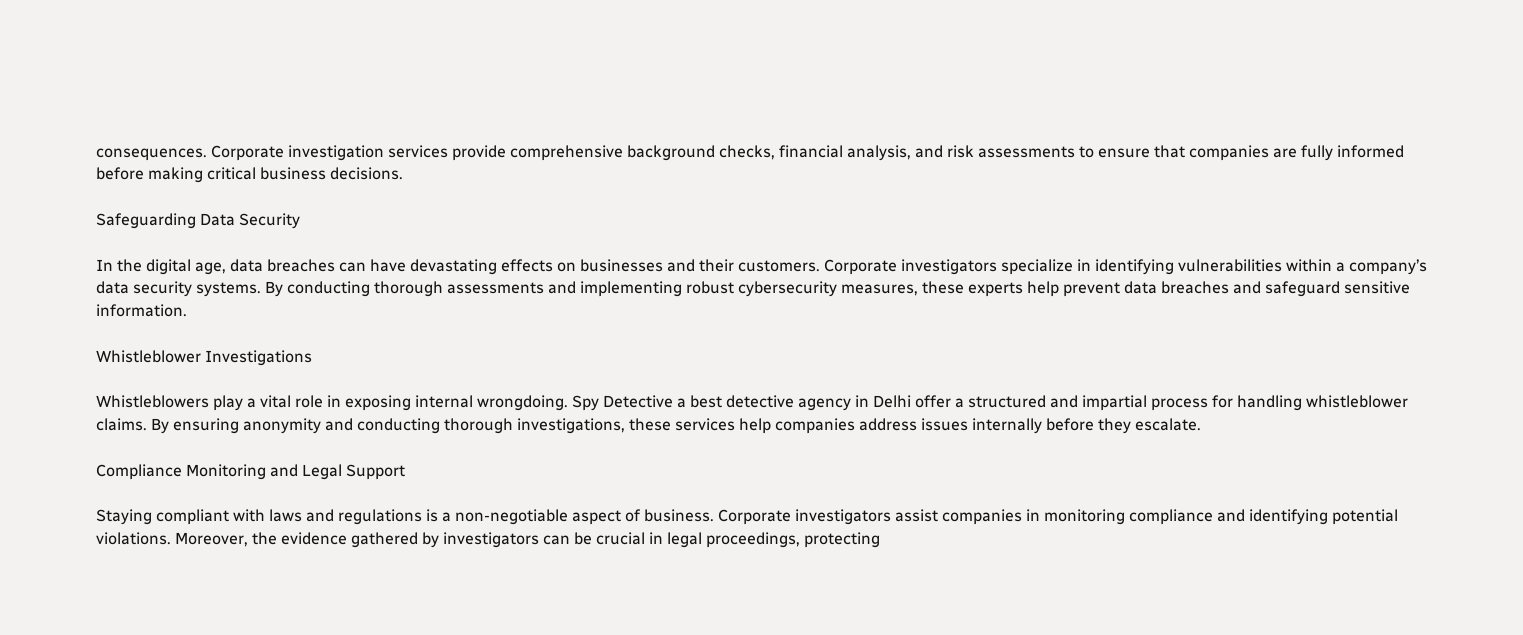consequences. Corporate investigation services provide comprehensive background checks, financial analysis, and risk assessments to ensure that companies are fully informed before making critical business decisions.

Safeguarding Data Security

In the digital age, data breaches can have devastating effects on businesses and their customers. Corporate investigators specialize in identifying vulnerabilities within a company’s data security systems. By conducting thorough assessments and implementing robust cybersecurity measures, these experts help prevent data breaches and safeguard sensitive information.

Whistleblower Investigations

Whistleblowers play a vital role in exposing internal wrongdoing. Spy Detective a best detective agency in Delhi offer a structured and impartial process for handling whistleblower claims. By ensuring anonymity and conducting thorough investigations, these services help companies address issues internally before they escalate.

Compliance Monitoring and Legal Support

Staying compliant with laws and regulations is a non-negotiable aspect of business. Corporate investigators assist companies in monitoring compliance and identifying potential violations. Moreover, the evidence gathered by investigators can be crucial in legal proceedings, protecting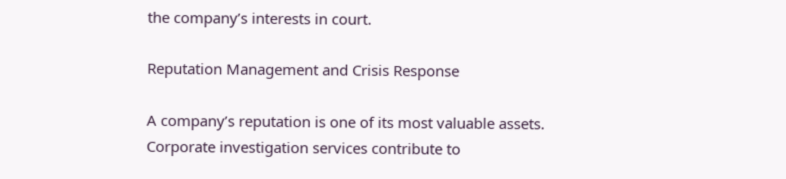the company’s interests in court.

Reputation Management and Crisis Response

A company’s reputation is one of its most valuable assets. Corporate investigation services contribute to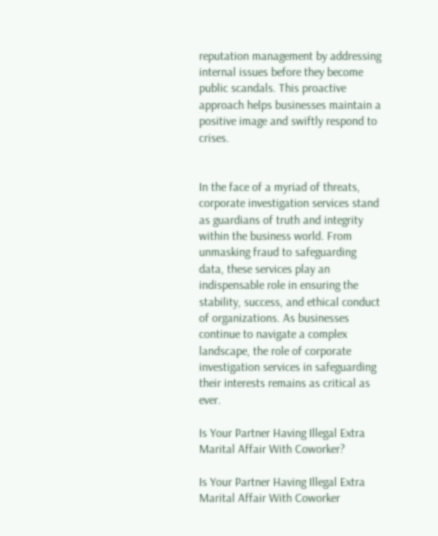reputation management by addressing internal issues before they become public scandals. This proactive approach helps businesses maintain a positive image and swiftly respond to crises.


In the face of a myriad of threats, corporate investigation services stand as guardians of truth and integrity within the business world. From unmasking fraud to safeguarding data, these services play an indispensable role in ensuring the stability, success, and ethical conduct of organizations. As businesses continue to navigate a complex landscape, the role of corporate investigation services in safeguarding their interests remains as critical as ever.

Is Your Partner Having Illegal Extra Marital Affair With Coworker?

Is Your Partner Having Illegal Extra Marital Affair With Coworker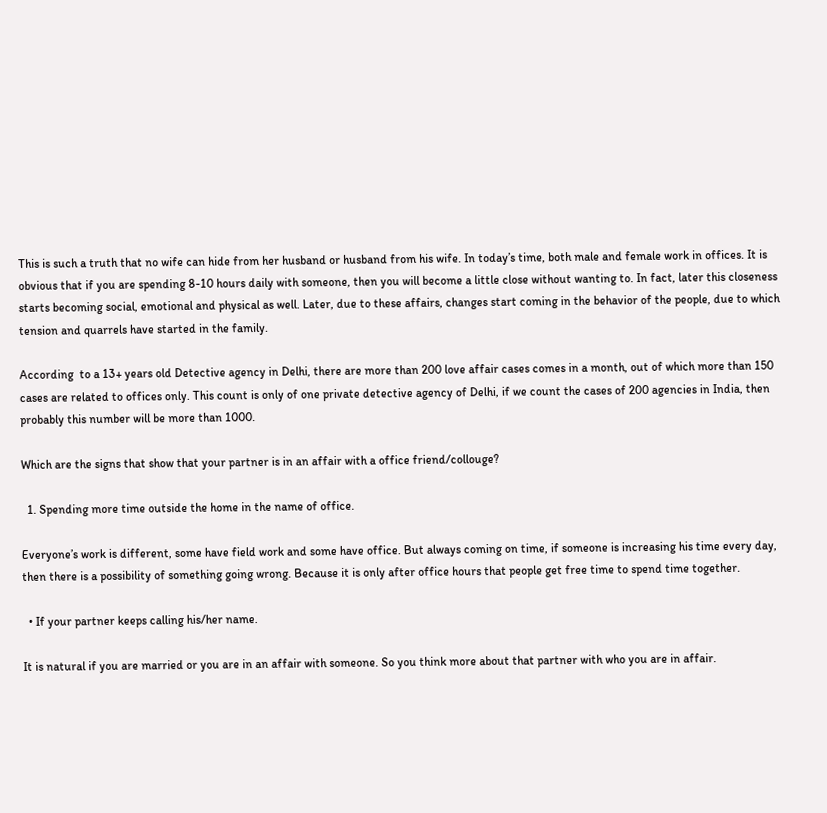This is such a truth that no wife can hide from her husband or husband from his wife. In today’s time, both male and female work in offices. It is obvious that if you are spending 8-10 hours daily with someone, then you will become a little close without wanting to. In fact, later this closeness starts becoming social, emotional and physical as well. Later, due to these affairs, changes start coming in the behavior of the people, due to which tension and quarrels have started in the family.

According  to a 13+ years old Detective agency in Delhi, there are more than 200 love affair cases comes in a month, out of which more than 150 cases are related to offices only. This count is only of one private detective agency of Delhi, if we count the cases of 200 agencies in India, then probably this number will be more than 1000.

Which are the signs that show that your partner is in an affair with a office friend/collouge?

  1. Spending more time outside the home in the name of office.

Everyone’s work is different, some have field work and some have office. But always coming on time, if someone is increasing his time every day, then there is a possibility of something going wrong. Because it is only after office hours that people get free time to spend time together.

  • If your partner keeps calling his/her name.

It is natural if you are married or you are in an affair with someone. So you think more about that partner with who you are in affair.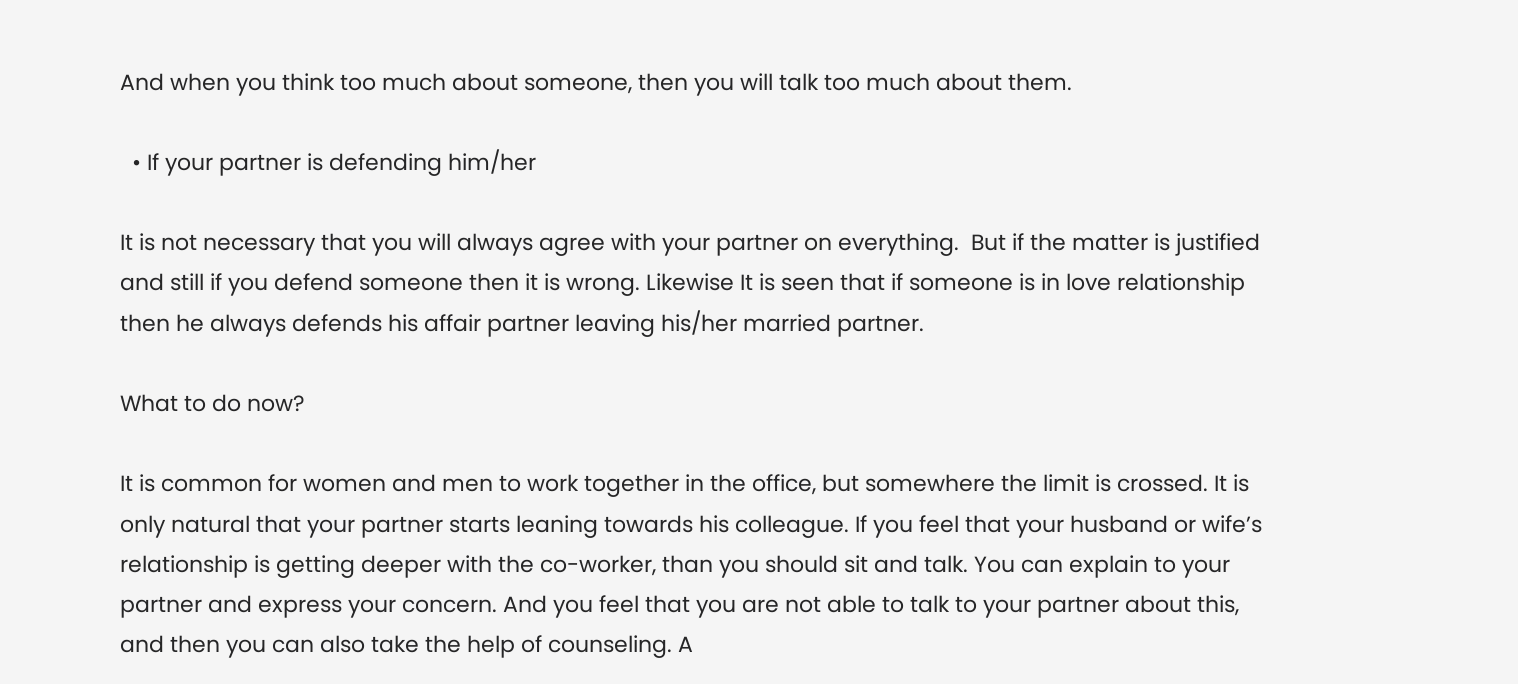And when you think too much about someone, then you will talk too much about them.

  • If your partner is defending him/her

It is not necessary that you will always agree with your partner on everything.  But if the matter is justified and still if you defend someone then it is wrong. Likewise It is seen that if someone is in love relationship then he always defends his affair partner leaving his/her married partner.

What to do now?

It is common for women and men to work together in the office, but somewhere the limit is crossed. It is only natural that your partner starts leaning towards his colleague. If you feel that your husband or wife’s relationship is getting deeper with the co-worker, than you should sit and talk. You can explain to your partner and express your concern. And you feel that you are not able to talk to your partner about this, and then you can also take the help of counseling. A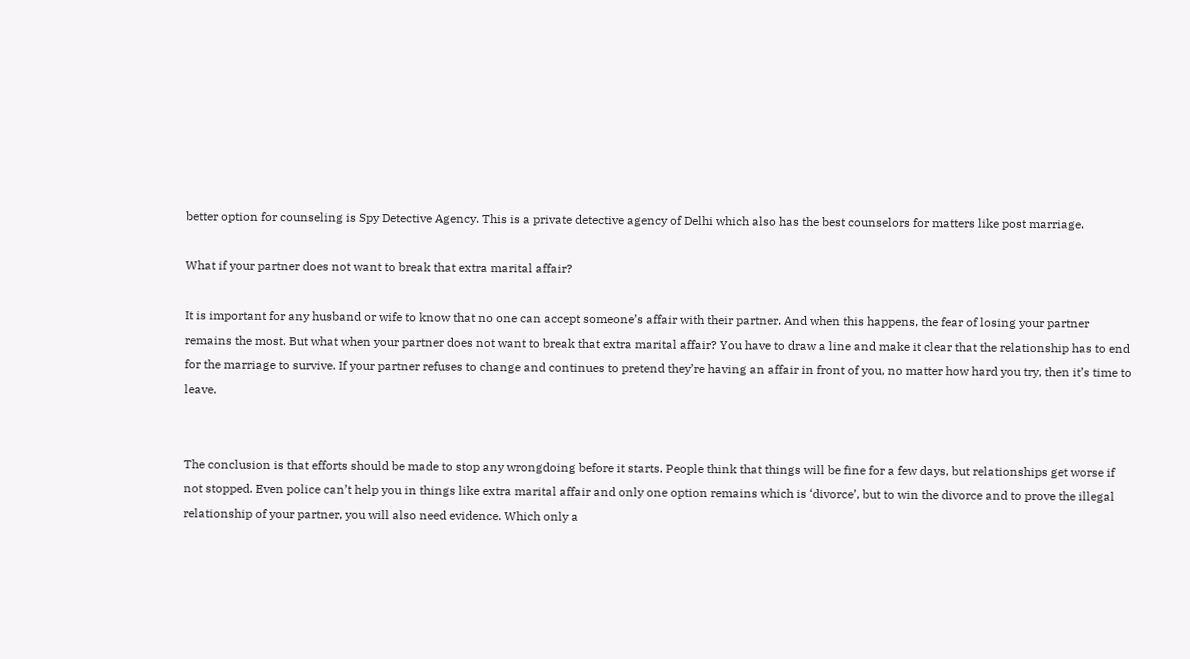better option for counseling is Spy Detective Agency. This is a private detective agency of Delhi which also has the best counselors for matters like post marriage.

What if your partner does not want to break that extra marital affair?

It is important for any husband or wife to know that no one can accept someone’s affair with their partner. And when this happens, the fear of losing your partner remains the most. But what when your partner does not want to break that extra marital affair? You have to draw a line and make it clear that the relationship has to end for the marriage to survive. If your partner refuses to change and continues to pretend they’re having an affair in front of you, no matter how hard you try, then it’s time to leave.


The conclusion is that efforts should be made to stop any wrongdoing before it starts. People think that things will be fine for a few days, but relationships get worse if not stopped. Even police can’t help you in things like extra marital affair and only one option remains which is ‘divorce’, but to win the divorce and to prove the illegal relationship of your partner, you will also need evidence. Which only a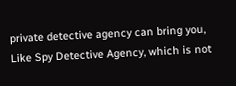private detective agency can bring you, Like Spy Detective Agency, which is not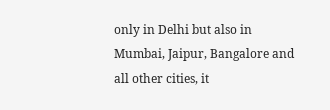only in Delhi but also in Mumbai, Jaipur, Bangalore and all other cities, it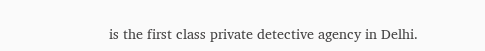is the first class private detective agency in Delhi.